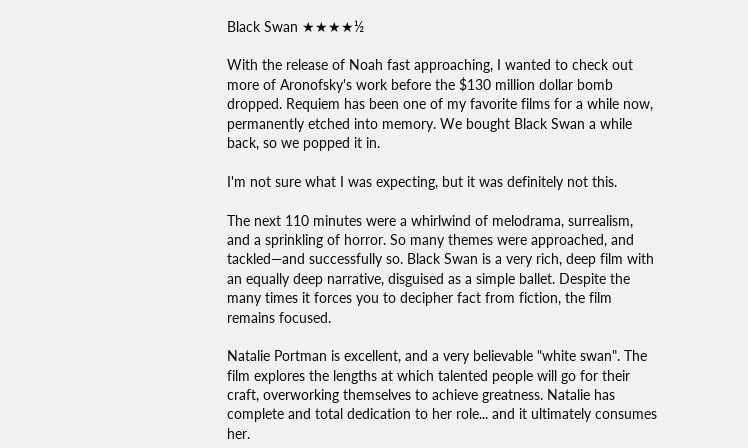Black Swan ★★★★½

With the release of Noah fast approaching, I wanted to check out more of Aronofsky's work before the $130 million dollar bomb dropped. Requiem has been one of my favorite films for a while now, permanently etched into memory. We bought Black Swan a while back, so we popped it in.

I'm not sure what I was expecting, but it was definitely not this.

The next 110 minutes were a whirlwind of melodrama, surrealism, and a sprinkling of horror. So many themes were approached, and tackled—and successfully so. Black Swan is a very rich, deep film with an equally deep narrative, disguised as a simple ballet. Despite the many times it forces you to decipher fact from fiction, the film remains focused.

Natalie Portman is excellent, and a very believable "white swan". The film explores the lengths at which talented people will go for their craft, overworking themselves to achieve greatness. Natalie has complete and total dedication to her role... and it ultimately consumes her.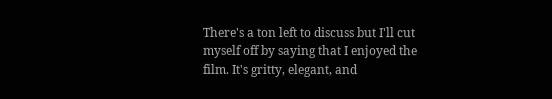There's a ton left to discuss but I'll cut myself off by saying that I enjoyed the film. It's gritty, elegant, and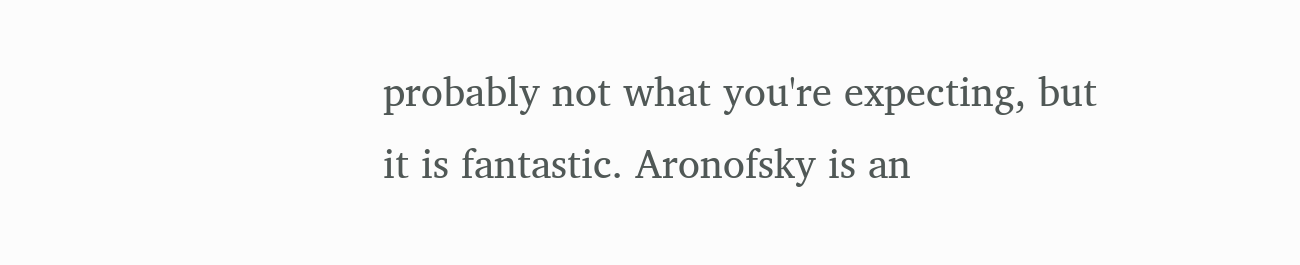probably not what you're expecting, but it is fantastic. Aronofsky is an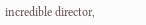incredible director,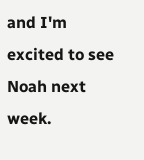and I'm excited to see Noah next week.